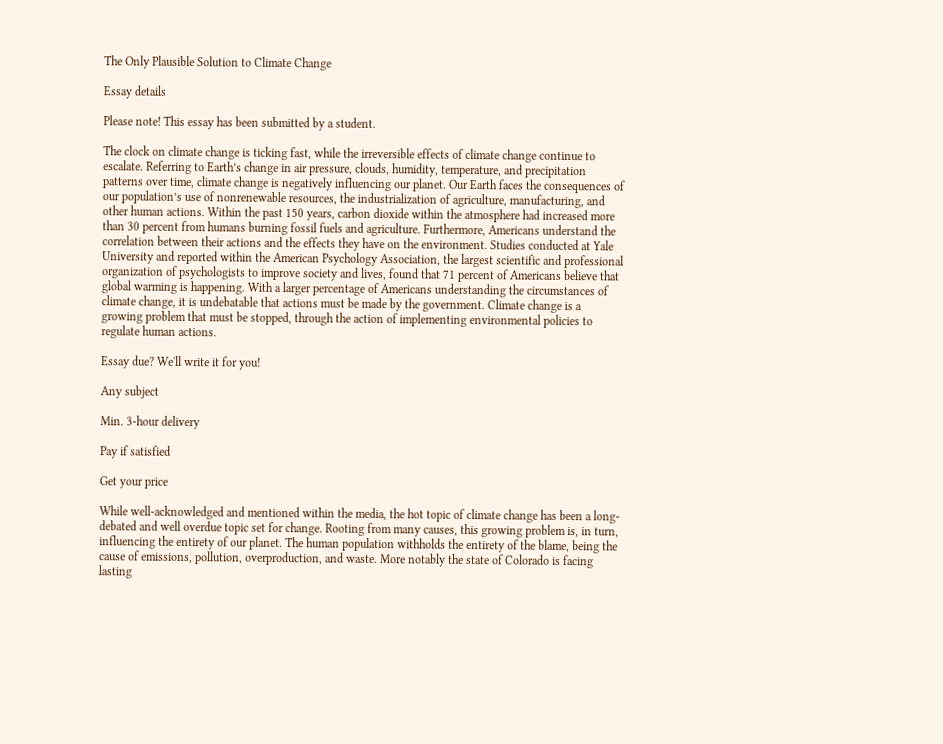The Only Plausible Solution to Climate Change

Essay details

Please note! This essay has been submitted by a student.

The clock on climate change is ticking fast, while the irreversible effects of climate change continue to escalate. Referring to Earth’s change in air pressure, clouds, humidity, temperature, and precipitation patterns over time, climate change is negatively influencing our planet. Our Earth faces the consequences of our population’s use of nonrenewable resources, the industrialization of agriculture, manufacturing, and other human actions. Within the past 150 years, carbon dioxide within the atmosphere had increased more than 30 percent from humans burning fossil fuels and agriculture. Furthermore, Americans understand the correlation between their actions and the effects they have on the environment. Studies conducted at Yale University and reported within the American Psychology Association, the largest scientific and professional organization of psychologists to improve society and lives, found that 71 percent of Americans believe that global warming is happening. With a larger percentage of Americans understanding the circumstances of climate change, it is undebatable that actions must be made by the government. Climate change is a growing problem that must be stopped, through the action of implementing environmental policies to regulate human actions.

Essay due? We'll write it for you!

Any subject

Min. 3-hour delivery

Pay if satisfied

Get your price

While well-acknowledged and mentioned within the media, the hot topic of climate change has been a long-debated and well overdue topic set for change. Rooting from many causes, this growing problem is, in turn, influencing the entirety of our planet. The human population withholds the entirety of the blame, being the cause of emissions, pollution, overproduction, and waste. More notably the state of Colorado is facing lasting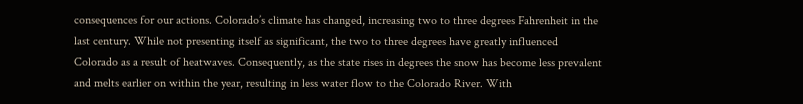consequences for our actions. Colorado’s climate has changed, increasing two to three degrees Fahrenheit in the last century. While not presenting itself as significant, the two to three degrees have greatly influenced Colorado as a result of heatwaves. Consequently, as the state rises in degrees the snow has become less prevalent and melts earlier on within the year, resulting in less water flow to the Colorado River. With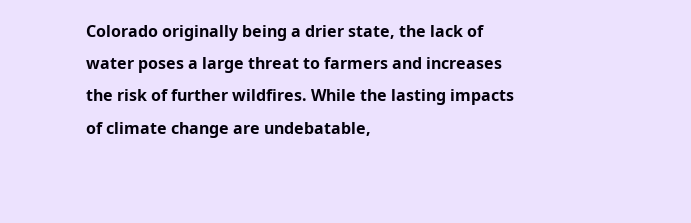Colorado originally being a drier state, the lack of water poses a large threat to farmers and increases the risk of further wildfires. While the lasting impacts of climate change are undebatable,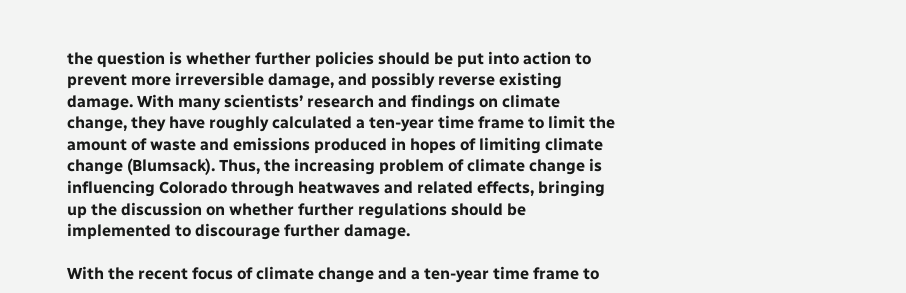the question is whether further policies should be put into action to prevent more irreversible damage, and possibly reverse existing damage. With many scientists’ research and findings on climate change, they have roughly calculated a ten-year time frame to limit the amount of waste and emissions produced in hopes of limiting climate change (Blumsack). Thus, the increasing problem of climate change is influencing Colorado through heatwaves and related effects, bringing up the discussion on whether further regulations should be implemented to discourage further damage.

With the recent focus of climate change and a ten-year time frame to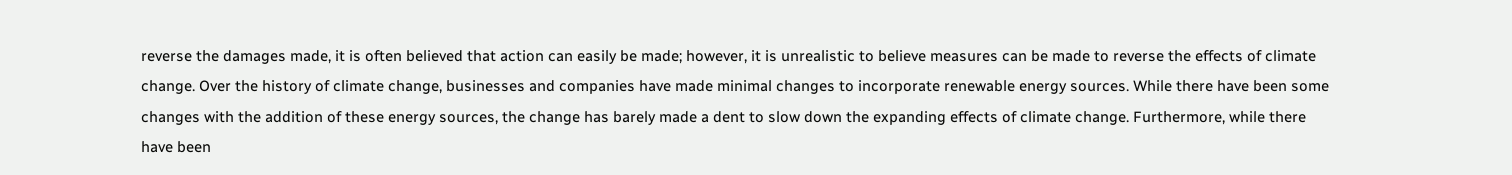reverse the damages made, it is often believed that action can easily be made; however, it is unrealistic to believe measures can be made to reverse the effects of climate change. Over the history of climate change, businesses and companies have made minimal changes to incorporate renewable energy sources. While there have been some changes with the addition of these energy sources, the change has barely made a dent to slow down the expanding effects of climate change. Furthermore, while there have been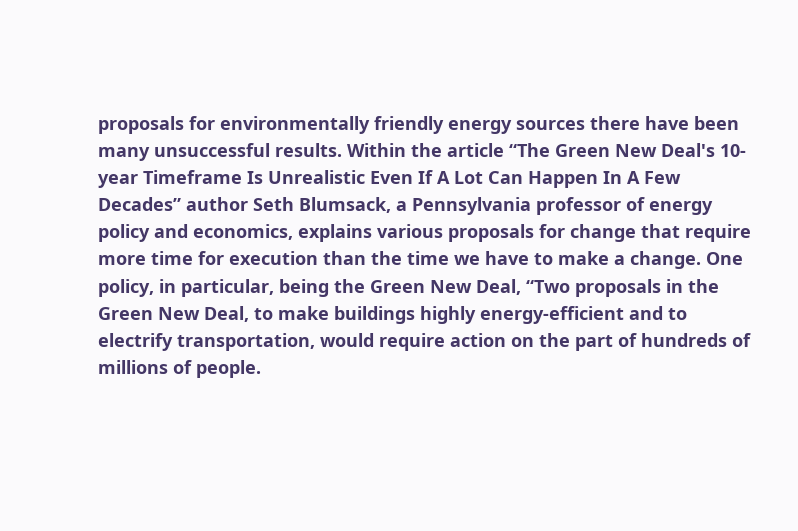proposals for environmentally friendly energy sources there have been many unsuccessful results. Within the article “The Green New Deal's 10-year Timeframe Is Unrealistic Even If A Lot Can Happen In A Few Decades” author Seth Blumsack, a Pennsylvania professor of energy policy and economics, explains various proposals for change that require more time for execution than the time we have to make a change. One policy, in particular, being the Green New Deal, “Two proposals in the Green New Deal, to make buildings highly energy-efficient and to electrify transportation, would require action on the part of hundreds of millions of people.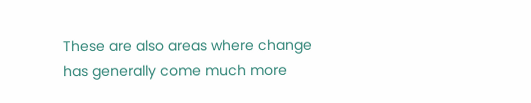These are also areas where change has generally come much more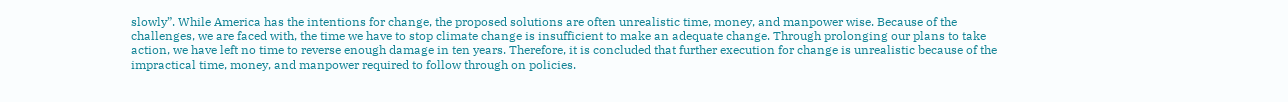slowly”. While America has the intentions for change, the proposed solutions are often unrealistic time, money, and manpower wise. Because of the challenges, we are faced with, the time we have to stop climate change is insufficient to make an adequate change. Through prolonging our plans to take action, we have left no time to reverse enough damage in ten years. Therefore, it is concluded that further execution for change is unrealistic because of the impractical time, money, and manpower required to follow through on policies.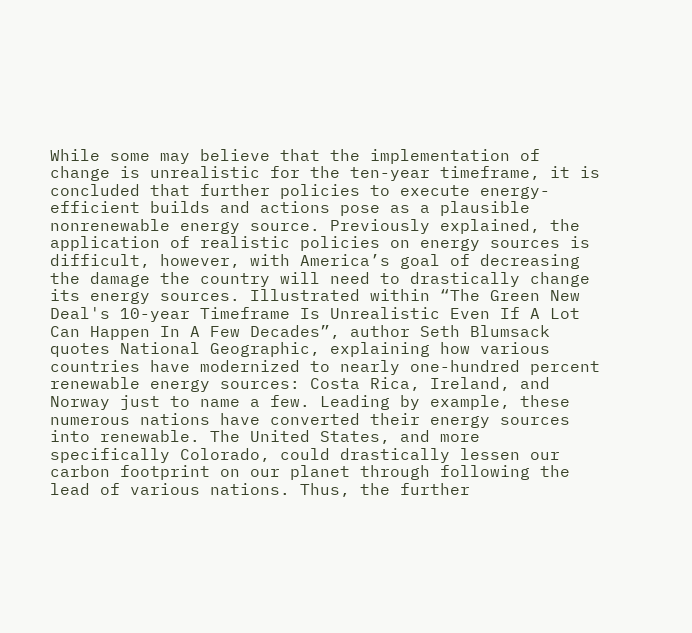While some may believe that the implementation of change is unrealistic for the ten-year timeframe, it is concluded that further policies to execute energy-efficient builds and actions pose as a plausible nonrenewable energy source. Previously explained, the application of realistic policies on energy sources is difficult, however, with America’s goal of decreasing the damage the country will need to drastically change its energy sources. Illustrated within “The Green New Deal's 10-year Timeframe Is Unrealistic Even If A Lot Can Happen In A Few Decades”, author Seth Blumsack quotes National Geographic, explaining how various countries have modernized to nearly one-hundred percent renewable energy sources: Costa Rica, Ireland, and Norway just to name a few. Leading by example, these numerous nations have converted their energy sources into renewable. The United States, and more specifically Colorado, could drastically lessen our carbon footprint on our planet through following the lead of various nations. Thus, the further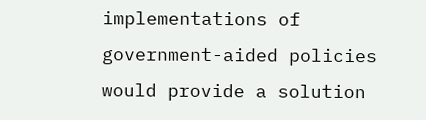implementations of government-aided policies would provide a solution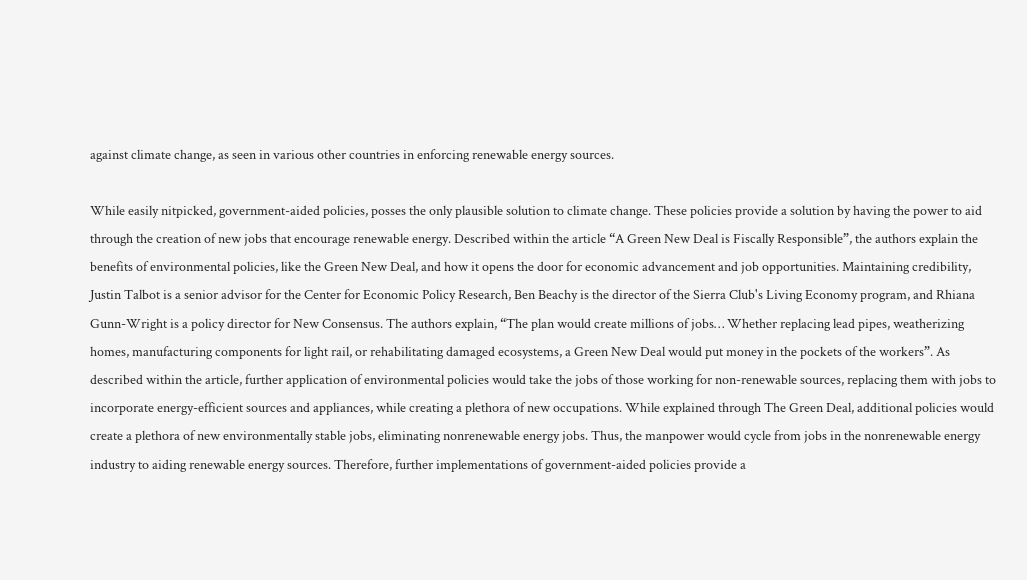against climate change, as seen in various other countries in enforcing renewable energy sources.

While easily nitpicked, government-aided policies, posses the only plausible solution to climate change. These policies provide a solution by having the power to aid through the creation of new jobs that encourage renewable energy. Described within the article “A Green New Deal is Fiscally Responsible”, the authors explain the benefits of environmental policies, like the Green New Deal, and how it opens the door for economic advancement and job opportunities. Maintaining credibility, Justin Talbot is a senior advisor for the Center for Economic Policy Research, Ben Beachy is the director of the Sierra Club's Living Economy program, and Rhiana Gunn-Wright is a policy director for New Consensus. The authors explain, “The plan would create millions of jobs… Whether replacing lead pipes, weatherizing homes, manufacturing components for light rail, or rehabilitating damaged ecosystems, a Green New Deal would put money in the pockets of the workers”. As described within the article, further application of environmental policies would take the jobs of those working for non-renewable sources, replacing them with jobs to incorporate energy-efficient sources and appliances, while creating a plethora of new occupations. While explained through The Green Deal, additional policies would create a plethora of new environmentally stable jobs, eliminating nonrenewable energy jobs. Thus, the manpower would cycle from jobs in the nonrenewable energy industry to aiding renewable energy sources. Therefore, further implementations of government-aided policies provide a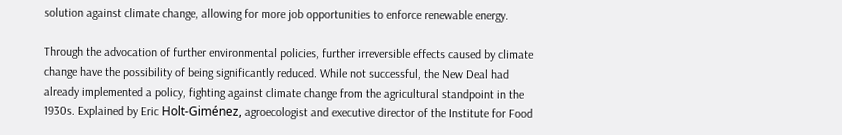solution against climate change, allowing for more job opportunities to enforce renewable energy.

Through the advocation of further environmental policies, further irreversible effects caused by climate change have the possibility of being significantly reduced. While not successful, the New Deal had already implemented a policy, fighting against climate change from the agricultural standpoint in the 1930s. Explained by Eric Holt-Giménez, agroecologist and executive director of the Institute for Food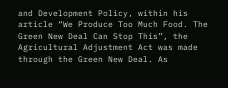and Development Policy, within his article “We Produce Too Much Food. The Green New Deal Can Stop This”, the Agricultural Adjustment Act was made through the Green New Deal. As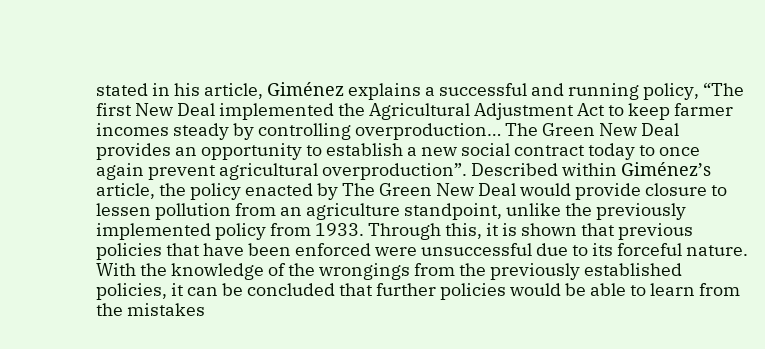stated in his article, Giménez explains a successful and running policy, “The first New Deal implemented the Agricultural Adjustment Act to keep farmer incomes steady by controlling overproduction… The Green New Deal provides an opportunity to establish a new social contract today to once again prevent agricultural overproduction”. Described within Giménez’s article, the policy enacted by The Green New Deal would provide closure to lessen pollution from an agriculture standpoint, unlike the previously implemented policy from 1933. Through this, it is shown that previous policies that have been enforced were unsuccessful due to its forceful nature. With the knowledge of the wrongings from the previously established policies, it can be concluded that further policies would be able to learn from the mistakes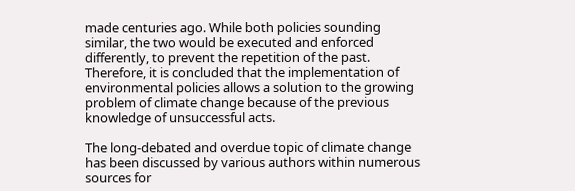made centuries ago. While both policies sounding similar, the two would be executed and enforced differently, to prevent the repetition of the past. Therefore, it is concluded that the implementation of environmental policies allows a solution to the growing problem of climate change because of the previous knowledge of unsuccessful acts.

The long-debated and overdue topic of climate change has been discussed by various authors within numerous sources for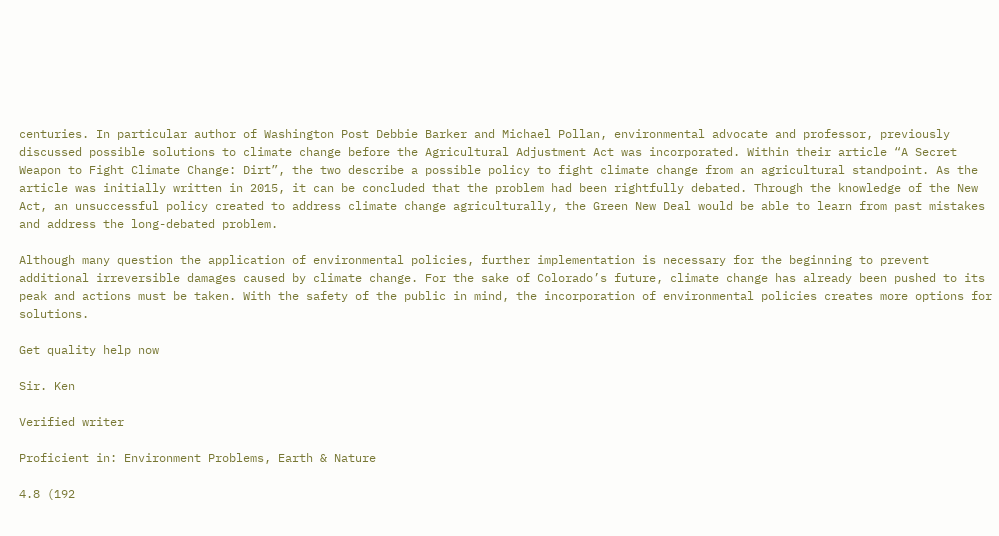centuries. In particular author of Washington Post Debbie Barker and Michael Pollan, environmental advocate and professor, previously discussed possible solutions to climate change before the Agricultural Adjustment Act was incorporated. Within their article “A Secret Weapon to Fight Climate Change: Dirt”, the two describe a possible policy to fight climate change from an agricultural standpoint. As the article was initially written in 2015, it can be concluded that the problem had been rightfully debated. Through the knowledge of the New Act, an unsuccessful policy created to address climate change agriculturally, the Green New Deal would be able to learn from past mistakes and address the long-debated problem.

Although many question the application of environmental policies, further implementation is necessary for the beginning to prevent additional irreversible damages caused by climate change. For the sake of Colorado’s future, climate change has already been pushed to its peak and actions must be taken. With the safety of the public in mind, the incorporation of environmental policies creates more options for solutions.

Get quality help now

Sir. Ken

Verified writer

Proficient in: Environment Problems, Earth & Nature

4.8 (192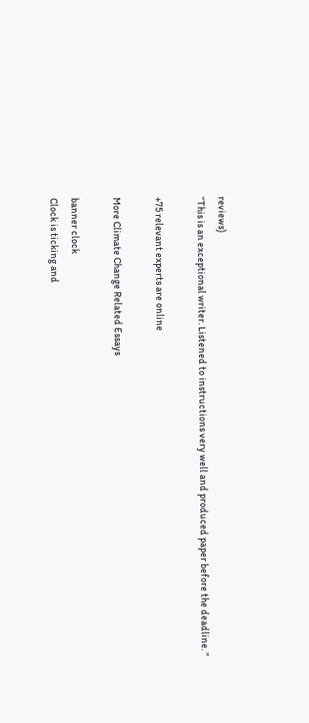reviews)
“This is an exceptional writer. Listened to instructions very well and produced paper before the deadline. ”

+75 relevant experts are online

More Climate Change Related Essays

banner clock
Clock is ticking and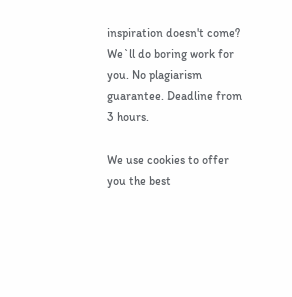inspiration doesn't come?
We`ll do boring work for you. No plagiarism guarantee. Deadline from 3 hours.

We use cookies to offer you the best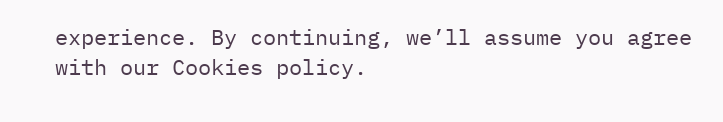experience. By continuing, we’ll assume you agree with our Cookies policy.